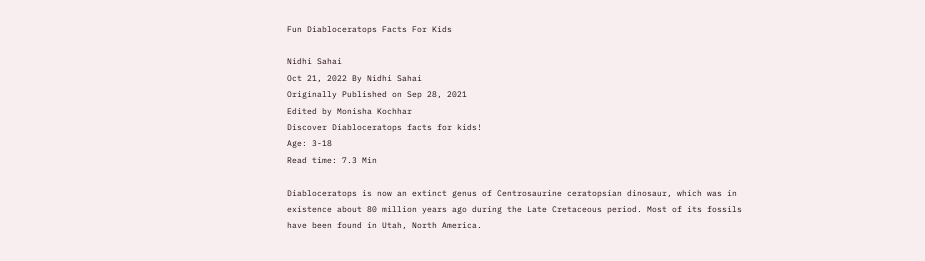Fun Diabloceratops Facts For Kids

Nidhi Sahai
Oct 21, 2022 By Nidhi Sahai
Originally Published on Sep 28, 2021
Edited by Monisha Kochhar
Discover Diabloceratops facts for kids!
Age: 3-18
Read time: 7.3 Min

Diabloceratops is now an extinct genus of Centrosaurine ceratopsian dinosaur, which was in existence about 80 million years ago during the Late Cretaceous period. Most of its fossils have been found in Utah, North America.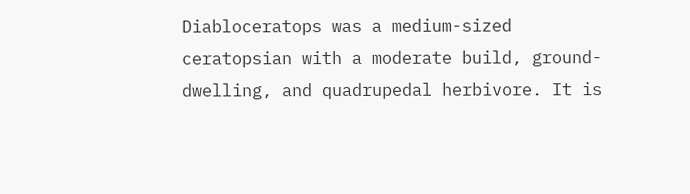Diabloceratops was a medium-sized ceratopsian with a moderate build, ground-dwelling, and quadrupedal herbivore. It is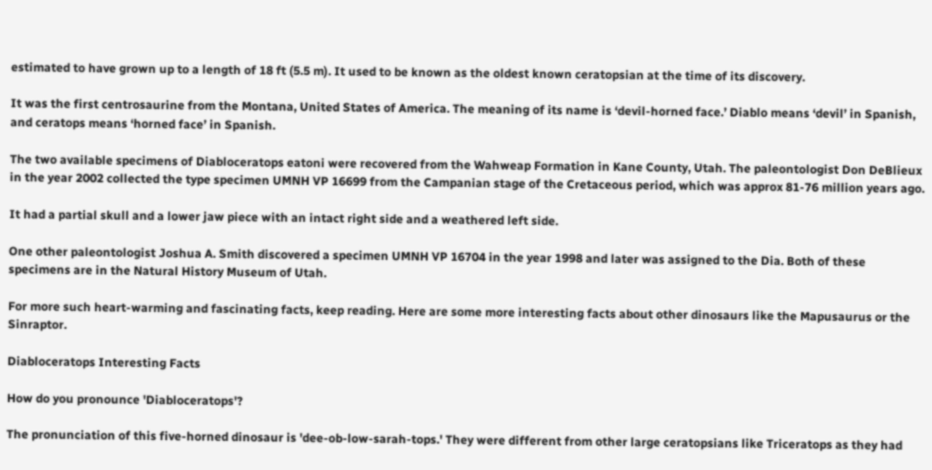estimated to have grown up to a length of 18 ft (5.5 m). It used to be known as the oldest known ceratopsian at the time of its discovery.

It was the first centrosaurine from the Montana, United States of America. The meaning of its name is ‘devil-horned face.’ Diablo means ‘devil’ in Spanish, and ceratops means ‘horned face’ in Spanish.

The two available specimens of Diabloceratops eatoni were recovered from the Wahweap Formation in Kane County, Utah. The paleontologist Don DeBlieux in the year 2002 collected the type specimen UMNH VP 16699 from the Campanian stage of the Cretaceous period, which was approx 81-76 million years ago.

It had a partial skull and a lower jaw piece with an intact right side and a weathered left side.

One other paleontologist Joshua A. Smith discovered a specimen UMNH VP 16704 in the year 1998 and later was assigned to the Dia. Both of these specimens are in the Natural History Museum of Utah.

For more such heart-warming and fascinating facts, keep reading. Here are some more interesting facts about other dinosaurs like the Mapusaurus or the Sinraptor.

Diabloceratops Interesting Facts

How do you pronounce 'Diabloceratops'?

The pronunciation of this five-horned dinosaur is 'dee-ob-low-sarah-tops.' They were different from other large ceratopsians like Triceratops as they had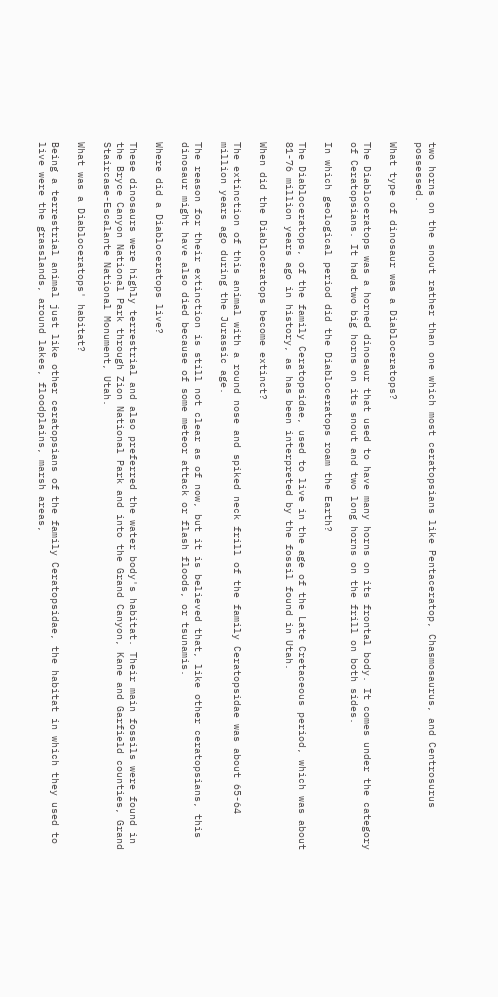two horns on the snout rather than one which most ceratopsians like Pentaceratop, Chasmosaurus, and Centrosurus possessed.

What type of dinosaur was a Diabloceratops?

The Diabloceratops was a horned dinosaur that used to have many horns on its frontal body. It comes under the category of Ceratopsians. It had two big horns on its snout and two long horns on the frill on both sides.

In which geological period did the Diabloceratops roam the Earth?

The Diabloceratops, of the family Ceratopsidae, used to live in the age of the Late Cretaceous period, which was about 81-76 million years ago in history, as has been interpreted by the fossil found in Utah.

When did the Diabloceratops become extinct?

The extinction of this animal with a round nose and spiked neck frill of the family Ceratopsidae was about 65-64 million years ago during the Jurassic age.

The reason for their extinction is still not clear as of now, but it is believed that, like other ceratopsians, this dinosaur might have also died because of some meteor attack or flash floods, or tsunamis.

Where did a Diabloceratops live?

These dinosaurs were highly terrestrial and also preferred the water body's habitat. Their main fossils were found in the Bryce Canyon National Park through Zion National Park and into the Grand Canyon, Kane and Garfield counties, Grand Staircase-Escalante National Monument, Utah.

What was a Diabloceratops' habitat?

Being a terrestrial animal just like other ceratopsians of the family Ceratopsidae, the habitat in which they used to live were the grasslands, around lakes, floodplains, marsh areas,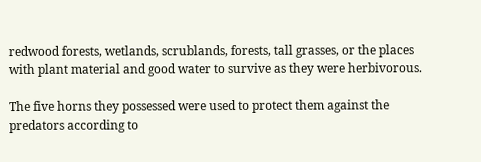redwood forests, wetlands, scrublands, forests, tall grasses, or the places with plant material and good water to survive as they were herbivorous.

The five horns they possessed were used to protect them against the predators according to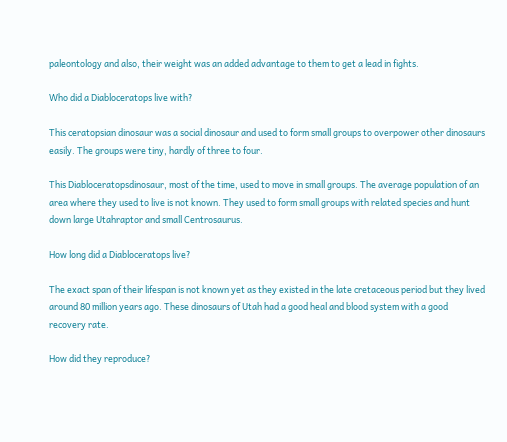paleontology and also, their weight was an added advantage to them to get a lead in fights.

Who did a Diabloceratops live with?

This ceratopsian dinosaur was a social dinosaur and used to form small groups to overpower other dinosaurs easily. The groups were tiny, hardly of three to four.

This Diabloceratopsdinosaur, most of the time, used to move in small groups. The average population of an area where they used to live is not known. They used to form small groups with related species and hunt down large Utahraptor and small Centrosaurus.

How long did a Diabloceratops live?

The exact span of their lifespan is not known yet as they existed in the late cretaceous period but they lived around 80 million years ago. These dinosaurs of Utah had a good heal and blood system with a good recovery rate.

How did they reproduce?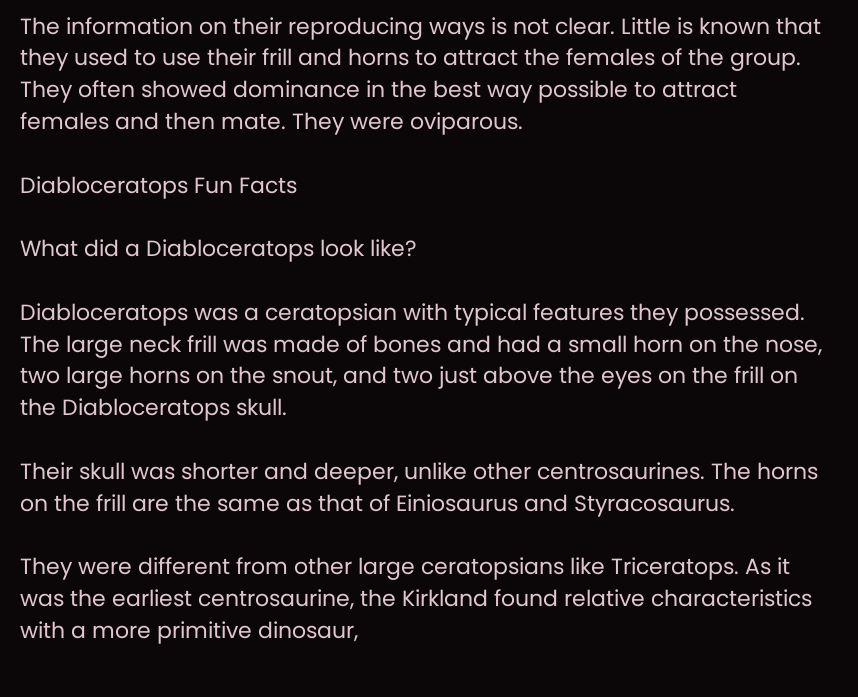The information on their reproducing ways is not clear. Little is known that they used to use their frill and horns to attract the females of the group. They often showed dominance in the best way possible to attract females and then mate. They were oviparous.

Diabloceratops Fun Facts

What did a Diabloceratops look like?

Diabloceratops was a ceratopsian with typical features they possessed. The large neck frill was made of bones and had a small horn on the nose, two large horns on the snout, and two just above the eyes on the frill on the Diabloceratops skull.

Their skull was shorter and deeper, unlike other centrosaurines. The horns on the frill are the same as that of Einiosaurus and Styracosaurus.

They were different from other large ceratopsians like Triceratops. As it was the earliest centrosaurine, the Kirkland found relative characteristics with a more primitive dinosaur,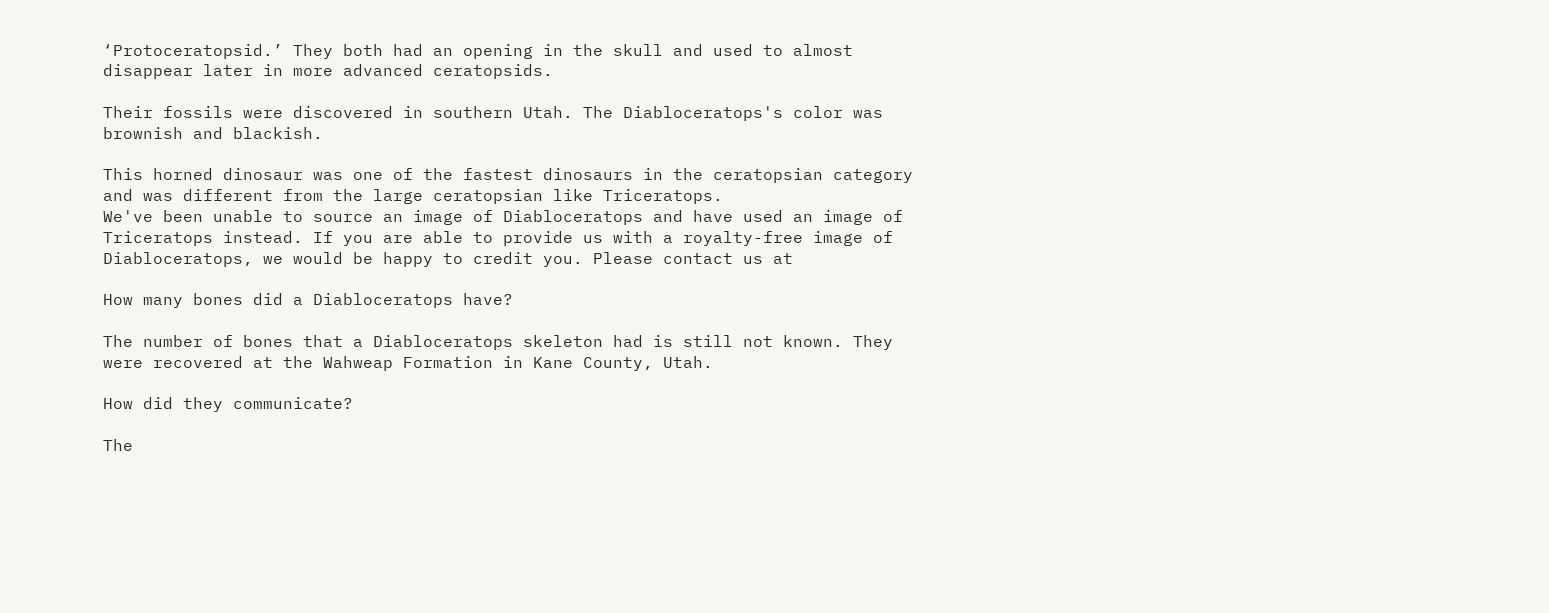‘Protoceratopsid.’ They both had an opening in the skull and used to almost disappear later in more advanced ceratopsids.

Their fossils were discovered in southern Utah. The Diabloceratops's color was brownish and blackish.

This horned dinosaur was one of the fastest dinosaurs in the ceratopsian category and was different from the large ceratopsian like Triceratops.
We've been unable to source an image of Diabloceratops and have used an image of Triceratops instead. If you are able to provide us with a royalty-free image of Diabloceratops, we would be happy to credit you. Please contact us at

How many bones did a Diabloceratops have?

The number of bones that a Diabloceratops skeleton had is still not known. They were recovered at the Wahweap Formation in Kane County, Utah.

How did they communicate?

The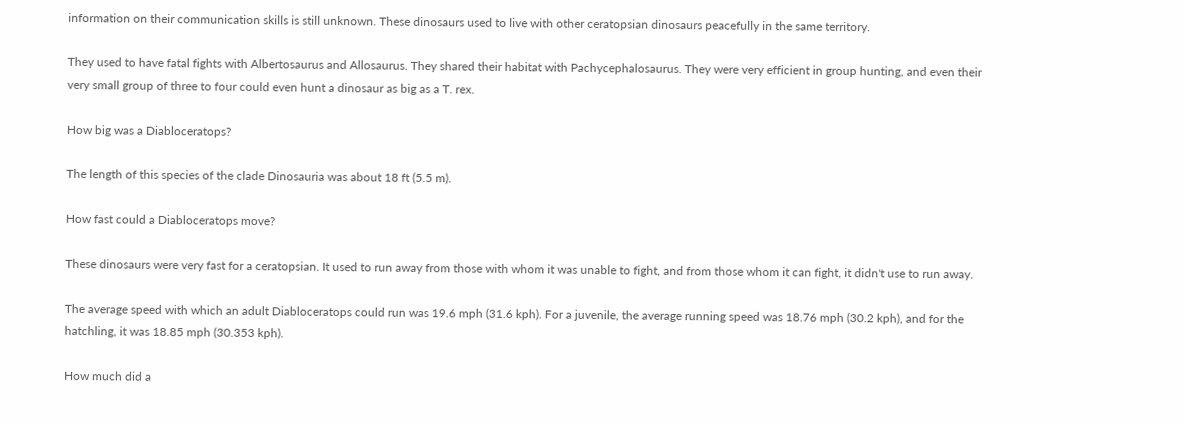information on their communication skills is still unknown. These dinosaurs used to live with other ceratopsian dinosaurs peacefully in the same territory.

They used to have fatal fights with Albertosaurus and Allosaurus. They shared their habitat with Pachycephalosaurus. They were very efficient in group hunting, and even their very small group of three to four could even hunt a dinosaur as big as a T. rex.

How big was a Diabloceratops?

The length of this species of the clade Dinosauria was about 18 ft (5.5 m).

How fast could a Diabloceratops move?

These dinosaurs were very fast for a ceratopsian. It used to run away from those with whom it was unable to fight, and from those whom it can fight, it didn't use to run away.

The average speed with which an adult Diabloceratops could run was 19.6 mph (31.6 kph). For a juvenile, the average running speed was 18.76 mph (30.2 kph), and for the hatchling, it was 18.85 mph (30.353 kph).

How much did a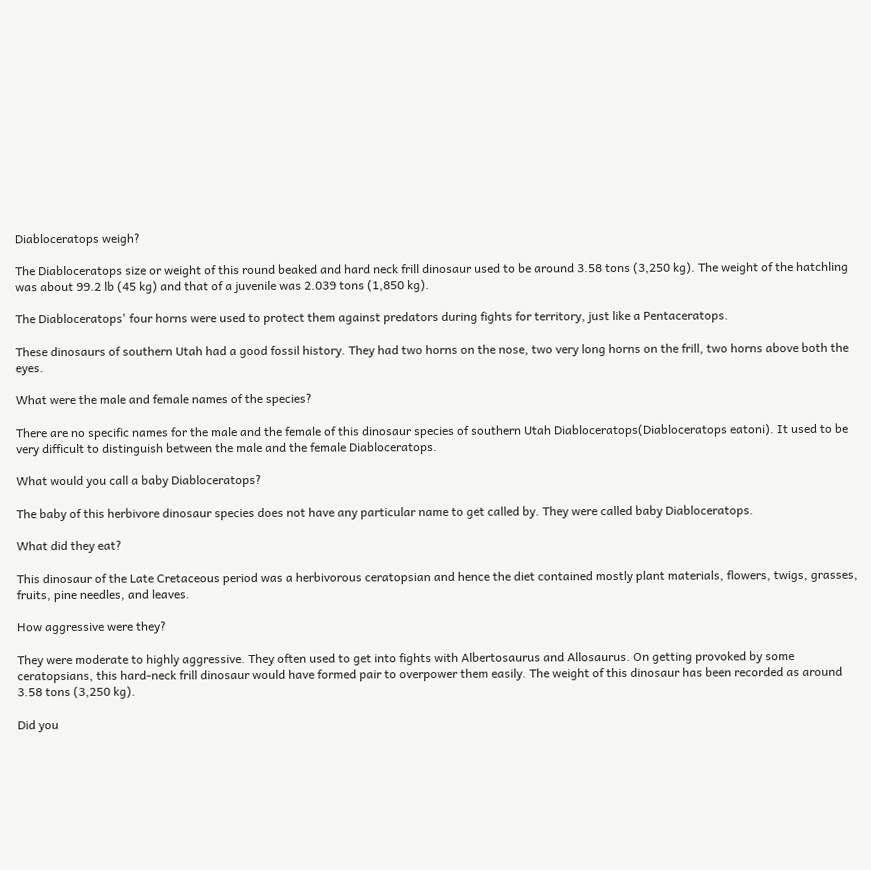Diabloceratops weigh?

The Diabloceratops size or weight of this round beaked and hard neck frill dinosaur used to be around 3.58 tons (3,250 kg). The weight of the hatchling was about 99.2 lb (45 kg) and that of a juvenile was 2.039 tons (1,850 kg).

The Diabloceratops' four horns were used to protect them against predators during fights for territory, just like a Pentaceratops.

These dinosaurs of southern Utah had a good fossil history. They had two horns on the nose, two very long horns on the frill, two horns above both the eyes.

What were the male and female names of the species?

There are no specific names for the male and the female of this dinosaur species of southern Utah Diabloceratops(Diabloceratops eatoni). It used to be very difficult to distinguish between the male and the female Diabloceratops.

What would you call a baby Diabloceratops?

The baby of this herbivore dinosaur species does not have any particular name to get called by. They were called baby Diabloceratops.

What did they eat?

This dinosaur of the Late Cretaceous period was a herbivorous ceratopsian and hence the diet contained mostly plant materials, flowers, twigs, grasses, fruits, pine needles, and leaves.

How aggressive were they?

They were moderate to highly aggressive. They often used to get into fights with Albertosaurus and Allosaurus. On getting provoked by some ceratopsians, this hard-neck frill dinosaur would have formed pair to overpower them easily. The weight of this dinosaur has been recorded as around 3.58 tons (3,250 kg).

Did you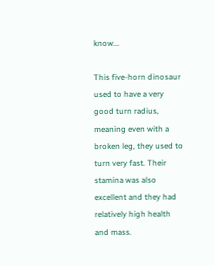know...

This five-horn dinosaur used to have a very good turn radius, meaning even with a broken leg, they used to turn very fast. Their stamina was also excellent and they had relatively high health and mass.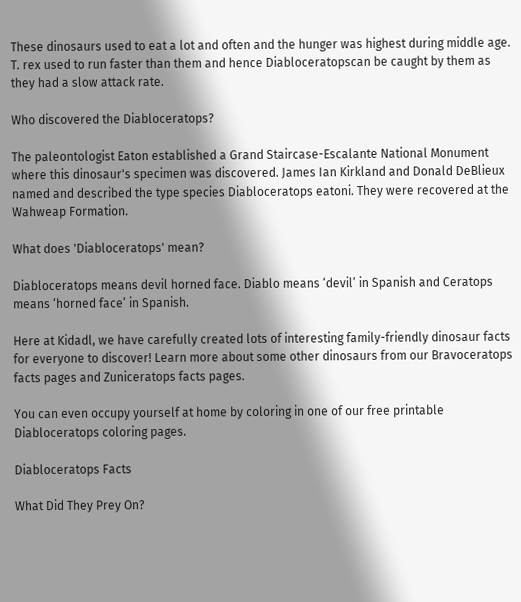These dinosaurs used to eat a lot and often and the hunger was highest during middle age. T. rex used to run faster than them and hence Diabloceratopscan be caught by them as they had a slow attack rate.

Who discovered the Diabloceratops?

The paleontologist Eaton established a Grand Staircase-Escalante National Monument where this dinosaur's specimen was discovered. James Ian Kirkland and Donald DeBlieux named and described the type species Diabloceratops eatoni. They were recovered at the Wahweap Formation.

What does 'Diabloceratops' mean?

Diabloceratops means devil horned face. Diablo means ‘devil’ in Spanish and Ceratops means ‘horned face’ in Spanish.

Here at Kidadl, we have carefully created lots of interesting family-friendly dinosaur facts for everyone to discover! Learn more about some other dinosaurs from our Bravoceratops facts pages and Zuniceratops facts pages.

You can even occupy yourself at home by coloring in one of our free printable Diabloceratops coloring pages.

Diabloceratops Facts

What Did They Prey On?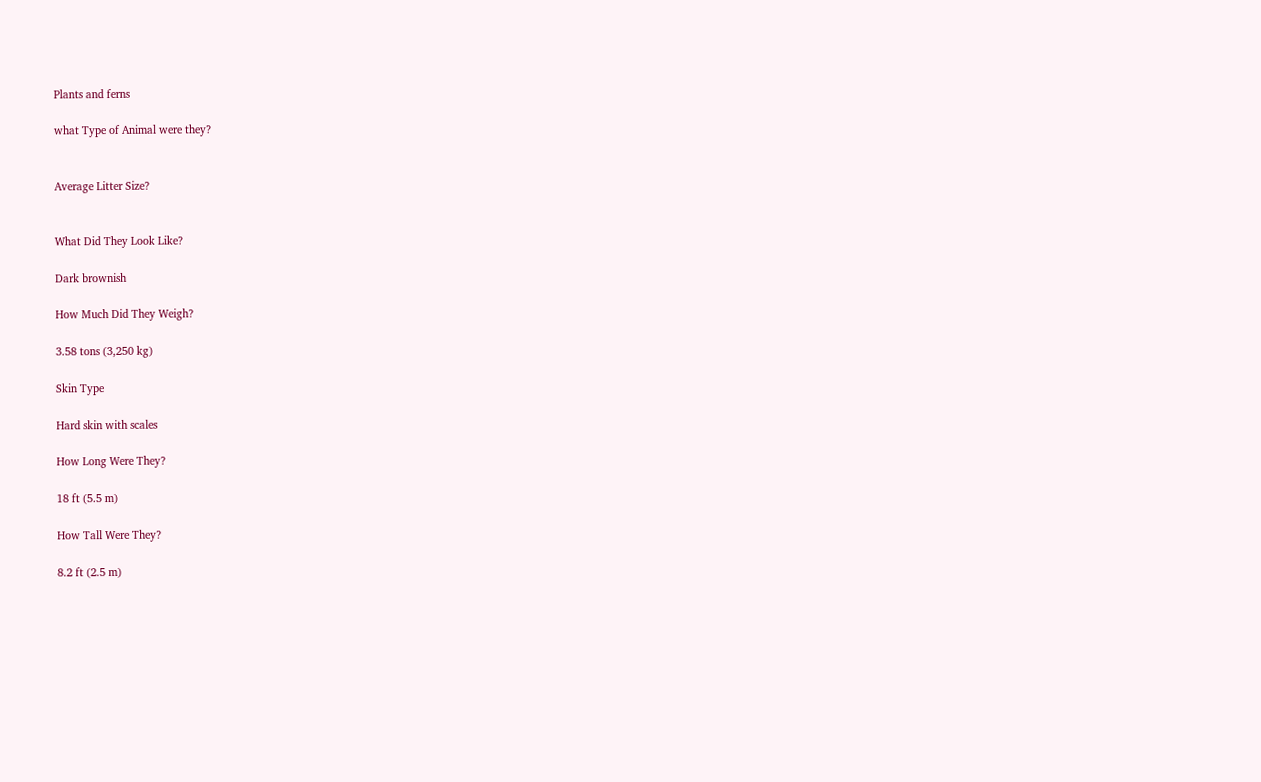Plants and ferns

what Type of Animal were they?


Average Litter Size?


What Did They Look Like?

Dark brownish

How Much Did They Weigh?

3.58 tons (3,250 kg)

Skin Type

Hard skin with scales

How Long Were They?

18 ft (5.5 m)

How Tall Were They?

8.2 ft (2.5 m)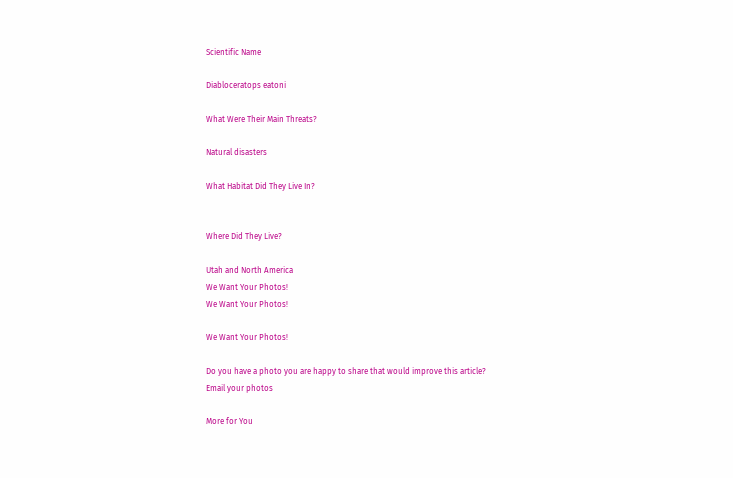Scientific Name

Diabloceratops eatoni

What Were Their Main Threats?

Natural disasters

What Habitat Did They Live In?


Where Did They Live?

Utah and North America
We Want Your Photos!
We Want Your Photos!

We Want Your Photos!

Do you have a photo you are happy to share that would improve this article?
Email your photos

More for You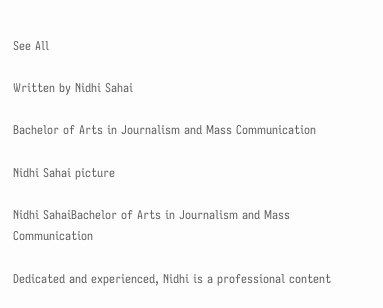See All

Written by Nidhi Sahai

Bachelor of Arts in Journalism and Mass Communication

Nidhi Sahai picture

Nidhi SahaiBachelor of Arts in Journalism and Mass Communication

Dedicated and experienced, Nidhi is a professional content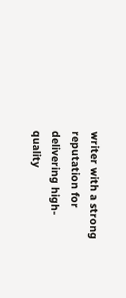writer with a strong reputation for delivering high-quality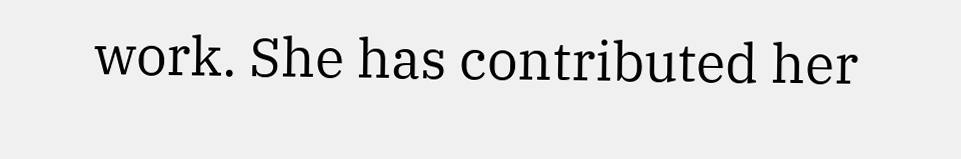work. She has contributed her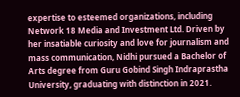expertise to esteemed organizations, including Network 18 Media and Investment Ltd. Driven by her insatiable curiosity and love for journalism and mass communication, Nidhi pursued a Bachelor of Arts degree from Guru Gobind Singh Indraprastha University, graduating with distinction in 2021.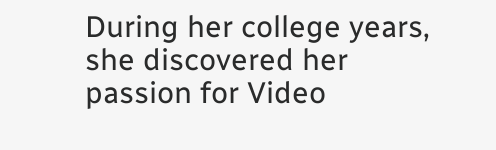During her college years, she discovered her passion for Video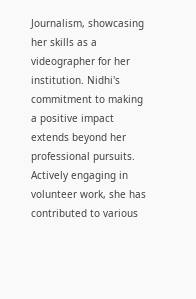Journalism, showcasing her skills as a videographer for her institution. Nidhi's commitment to making a positive impact extends beyond her professional pursuits. Actively engaging in volunteer work, she has contributed to various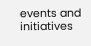events and initiatives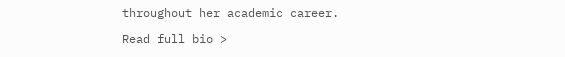throughout her academic career.

Read full bio >